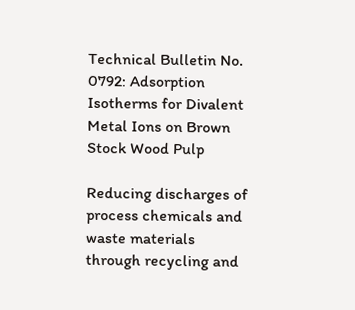Technical Bulletin No. 0792: Adsorption Isotherms for Divalent Metal Ions on Brown Stock Wood Pulp

Reducing discharges of process chemicals and waste materials through recycling and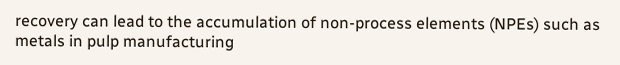recovery can lead to the accumulation of non-process elements (NPEs) such as metals in pulp manufacturing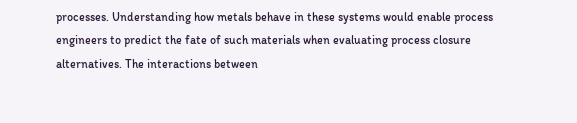processes. Understanding how metals behave in these systems would enable process engineers to predict the fate of such materials when evaluating process closure alternatives. The interactions between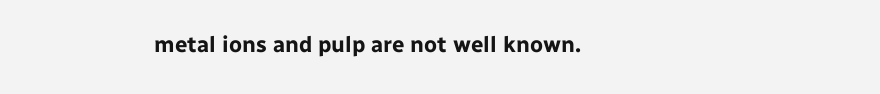metal ions and pulp are not well known.